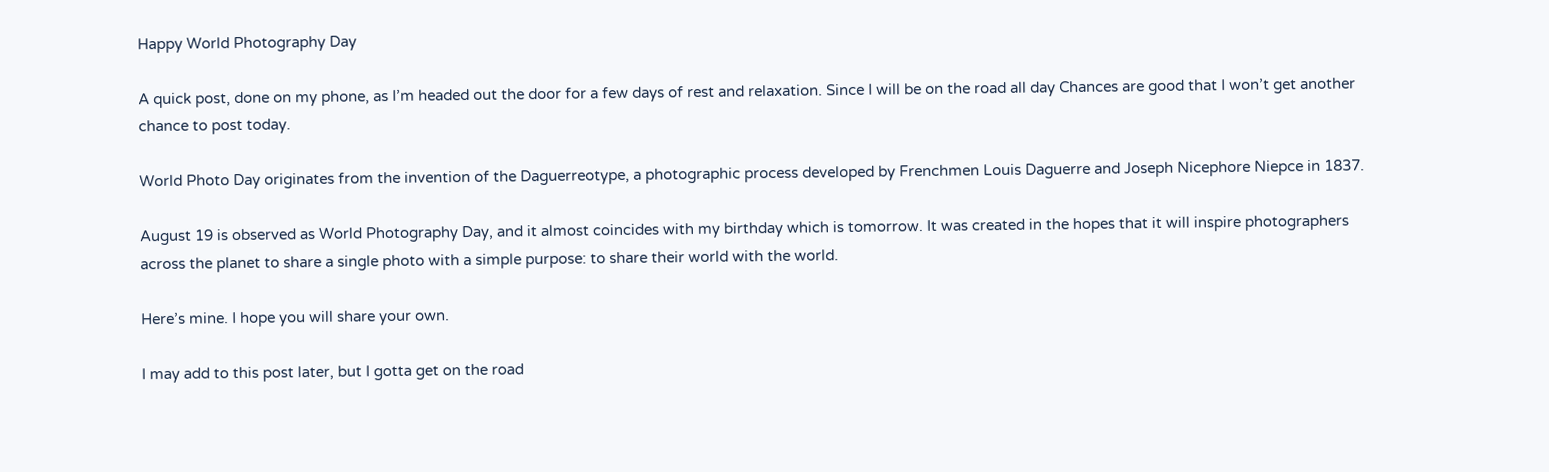Happy World Photography Day

A quick post, done on my phone, as I’m headed out the door for a few days of rest and relaxation. Since I will be on the road all day Chances are good that I won’t get another chance to post today.

World Photo Day originates from the invention of the Daguerreotype, a photographic process developed by Frenchmen Louis Daguerre and Joseph Nicephore Niepce in 1837.

August 19 is observed as World Photography Day, and it almost coincides with my birthday which is tomorrow. It was created in the hopes that it will inspire photographers across the planet to share a single photo with a simple purpose: to share their world with the world.

Here’s mine. I hope you will share your own.

I may add to this post later, but I gotta get on the road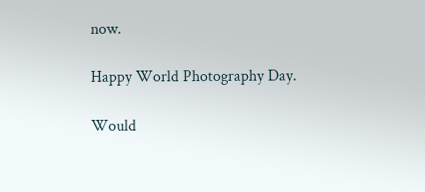now.

Happy World Photography Day.

Would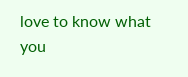love to know what you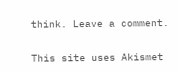think. Leave a comment.

This site uses Akismet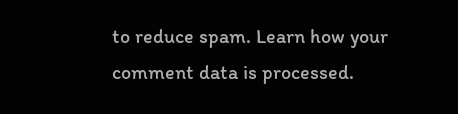to reduce spam. Learn how your comment data is processed.